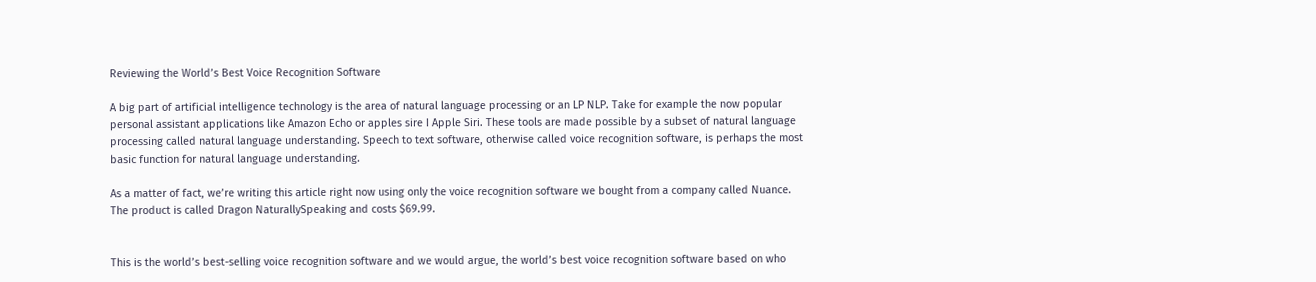Reviewing the World’s Best Voice Recognition Software

A big part of artificial intelligence technology is the area of natural language processing or an LP NLP. Take for example the now popular personal assistant applications like Amazon Echo or apples sire I Apple Siri. These tools are made possible by a subset of natural language processing called natural language understanding. Speech to text software, otherwise called voice recognition software, is perhaps the most basic function for natural language understanding.

As a matter of fact, we’re writing this article right now using only the voice recognition software we bought from a company called Nuance. The product is called Dragon NaturallySpeaking and costs $69.99.


This is the world’s best-selling voice recognition software and we would argue, the world’s best voice recognition software based on who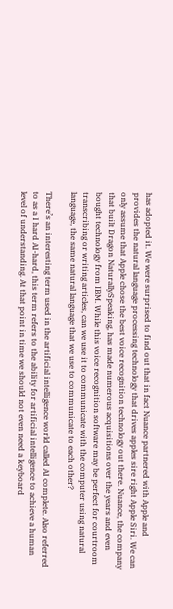has adopted it. We were surprised to find out that in fact Nuance partnered with Apple and provides the natural language processing technology that drives apples sire right Apple Siri. We can only assume that Apple chose the best voice recognition technology out there. Nuance, the company that built Dragon NaturallySpeaking, has made numerous acquisitions over the years and even bought technology from IBM. While this voice recognition software may be perfect for courtroom transcribing or writing articles, can we use it to communicate with the computer using natural language, the same natural language that we use to communicate to each other?

There’s an interesting term used in the artificial intelligence world called AI complete. Also referred to as a I hard AI-hard, this term refers to the ability for artificial intelligence to achieve a human level of understanding. At that point in time we should not even need a keyboard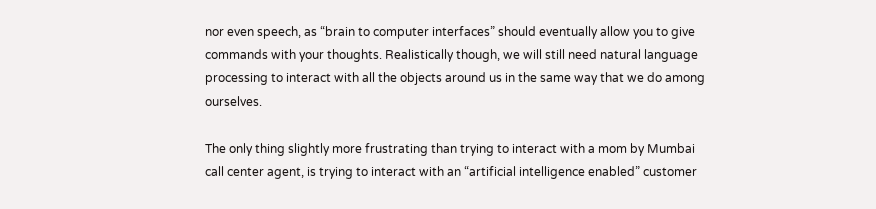nor even speech, as “brain to computer interfaces” should eventually allow you to give commands with your thoughts. Realistically though, we will still need natural language processing to interact with all the objects around us in the same way that we do among ourselves.

The only thing slightly more frustrating than trying to interact with a mom by Mumbai call center agent, is trying to interact with an “artificial intelligence enabled” customer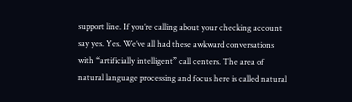support line. If you’re calling about your checking account say yes. Yes. We’ve all had these awkward conversations with “artificially intelligent” call centers. The area of natural language processing and focus here is called natural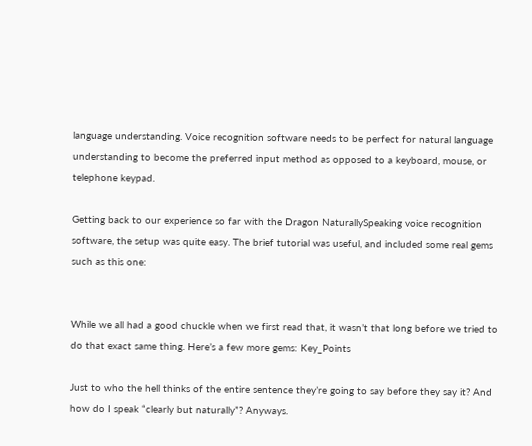language understanding. Voice recognition software needs to be perfect for natural language understanding to become the preferred input method as opposed to a keyboard, mouse, or telephone keypad.

Getting back to our experience so far with the Dragon NaturallySpeaking voice recognition software, the setup was quite easy. The brief tutorial was useful, and included some real gems such as this one:


While we all had a good chuckle when we first read that, it wasn’t that long before we tried to do that exact same thing. Here’s a few more gems: Key_Points

Just to who the hell thinks of the entire sentence they’re going to say before they say it? And how do I speak “clearly but naturally”? Anyways.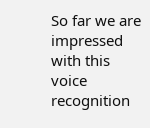So far we are impressed with this voice recognition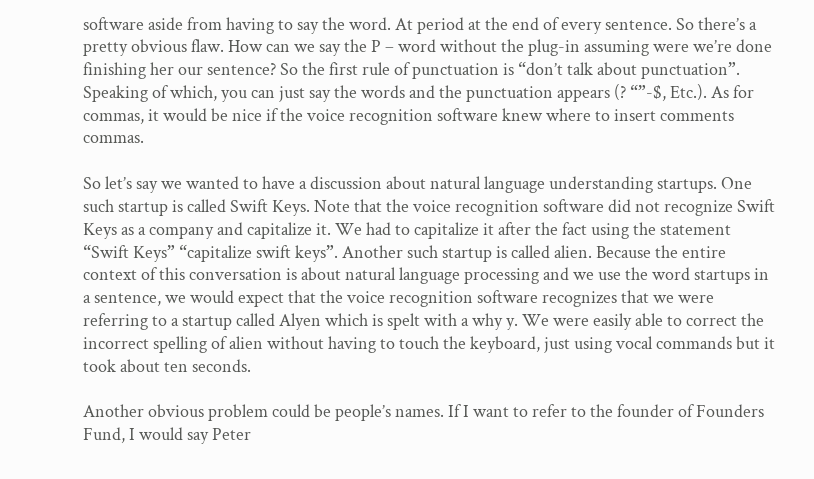software aside from having to say the word. At period at the end of every sentence. So there’s a pretty obvious flaw. How can we say the P – word without the plug-in assuming were we’re done finishing her our sentence? So the first rule of punctuation is “don’t talk about punctuation”. Speaking of which, you can just say the words and the punctuation appears (? “”-$, Etc.). As for commas, it would be nice if the voice recognition software knew where to insert comments commas.

So let’s say we wanted to have a discussion about natural language understanding startups. One such startup is called Swift Keys. Note that the voice recognition software did not recognize Swift Keys as a company and capitalize it. We had to capitalize it after the fact using the statement “Swift Keys” “capitalize swift keys”. Another such startup is called alien. Because the entire context of this conversation is about natural language processing and we use the word startups in a sentence, we would expect that the voice recognition software recognizes that we were referring to a startup called Alyen which is spelt with a why y. We were easily able to correct the incorrect spelling of alien without having to touch the keyboard, just using vocal commands but it took about ten seconds.

Another obvious problem could be people’s names. If I want to refer to the founder of Founders Fund, I would say Peter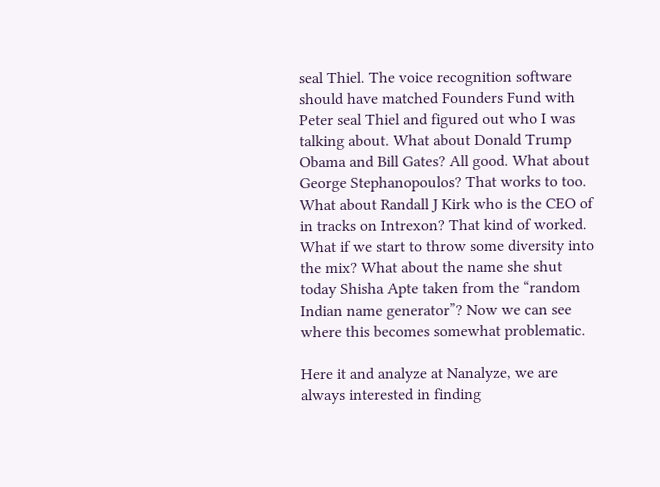seal Thiel. The voice recognition software should have matched Founders Fund with Peter seal Thiel and figured out who I was talking about. What about Donald Trump Obama and Bill Gates? All good. What about George Stephanopoulos? That works to too. What about Randall J Kirk who is the CEO of in tracks on Intrexon? That kind of worked. What if we start to throw some diversity into the mix? What about the name she shut today Shisha Apte taken from the “random Indian name generator”? Now we can see where this becomes somewhat problematic.

Here it and analyze at Nanalyze, we are always interested in finding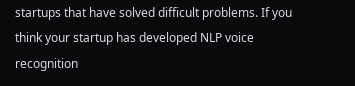startups that have solved difficult problems. If you think your startup has developed NLP voice recognition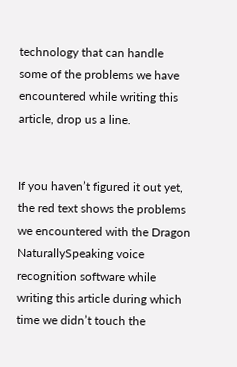technology that can handle some of the problems we have encountered while writing this article, drop us a line.


If you haven’t figured it out yet, the red text shows the problems we encountered with the Dragon NaturallySpeaking voice recognition software while writing this article during which time we didn’t touch the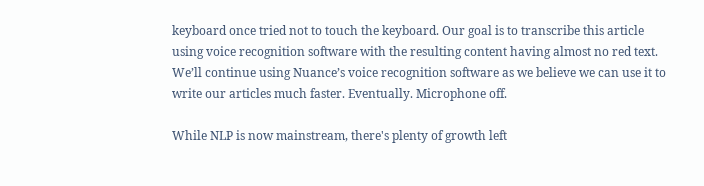keyboard once tried not to touch the keyboard. Our goal is to transcribe this article using voice recognition software with the resulting content having almost no red text. We’ll continue using Nuance’s voice recognition software as we believe we can use it to write our articles much faster. Eventually. Microphone off.

While NLP is now mainstream, there's plenty of growth left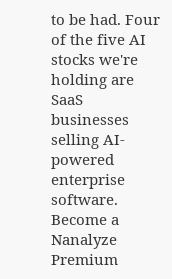to be had. Four of the five AI stocks we're holding are SaaS businesses selling AI-powered enterprise software. Become a Nanalyze Premium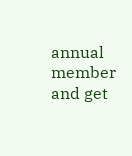annual member and get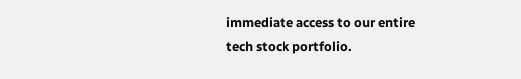immediate access to our entire tech stock portfolio.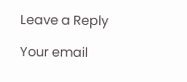Leave a Reply

Your email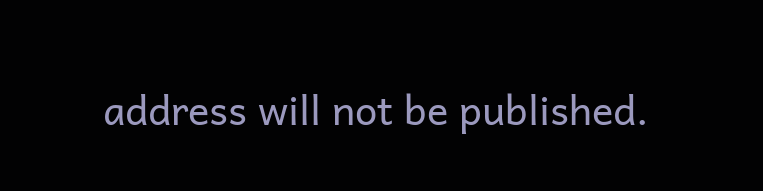address will not be published.